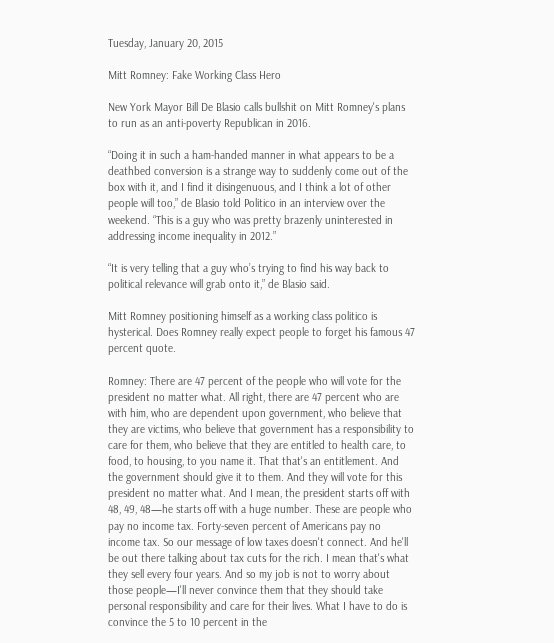Tuesday, January 20, 2015

Mitt Romney: Fake Working Class Hero

New York Mayor Bill De Blasio calls bullshit on Mitt Romney's plans to run as an anti-poverty Republican in 2016.

“Doing it in such a ham-handed manner in what appears to be a deathbed conversion is a strange way to suddenly come out of the box with it, and I find it disingenuous, and I think a lot of other people will too,” de Blasio told Politico in an interview over the weekend. “This is a guy who was pretty brazenly uninterested in addressing income inequality in 2012.”

“It is very telling that a guy who’s trying to find his way back to political relevance will grab onto it,” de Blasio said.

Mitt Romney positioning himself as a working class politico is hysterical. Does Romney really expect people to forget his famous 47 percent quote.

Romney: There are 47 percent of the people who will vote for the president no matter what. All right, there are 47 percent who are with him, who are dependent upon government, who believe that they are victims, who believe that government has a responsibility to care for them, who believe that they are entitled to health care, to food, to housing, to you name it. That that's an entitlement. And the government should give it to them. And they will vote for this president no matter what. And I mean, the president starts off with 48, 49, 48—he starts off with a huge number. These are people who pay no income tax. Forty-seven percent of Americans pay no income tax. So our message of low taxes doesn't connect. And he'll be out there talking about tax cuts for the rich. I mean that's what they sell every four years. And so my job is not to worry about those people—I'll never convince them that they should take personal responsibility and care for their lives. What I have to do is convince the 5 to 10 percent in the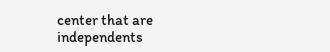center that are independents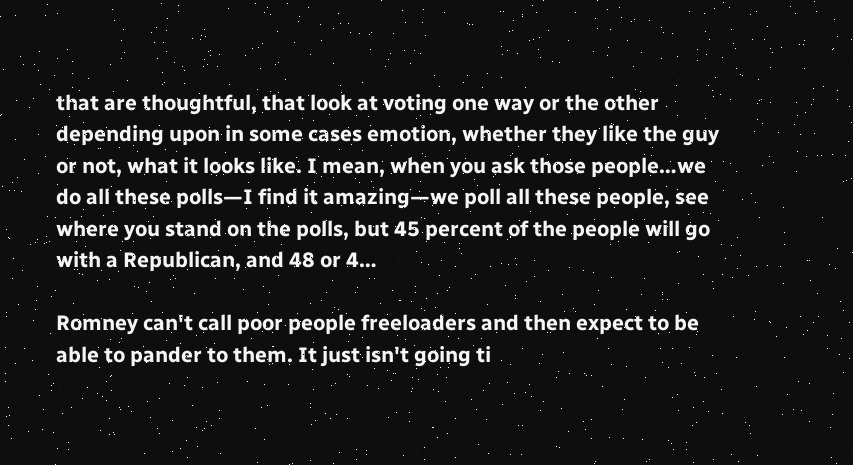that are thoughtful, that look at voting one way or the other depending upon in some cases emotion, whether they like the guy or not, what it looks like. I mean, when you ask those people…we do all these polls—I find it amazing—we poll all these people, see where you stand on the polls, but 45 percent of the people will go with a Republican, and 48 or 4…

Romney can't call poor people freeloaders and then expect to be able to pander to them. It just isn't going ti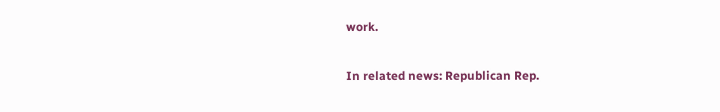work.

In related news: Republican Rep.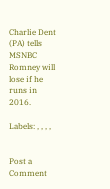Charlie Dent (PA) tells MSNBC Romney will lose if he runs in 2016.

Labels: , , , ,


Post a Comment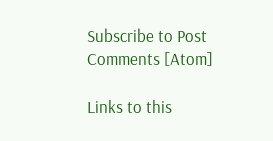Subscribe to Post Comments [Atom]

Links to this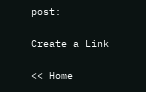post:

Create a Link

<< Home